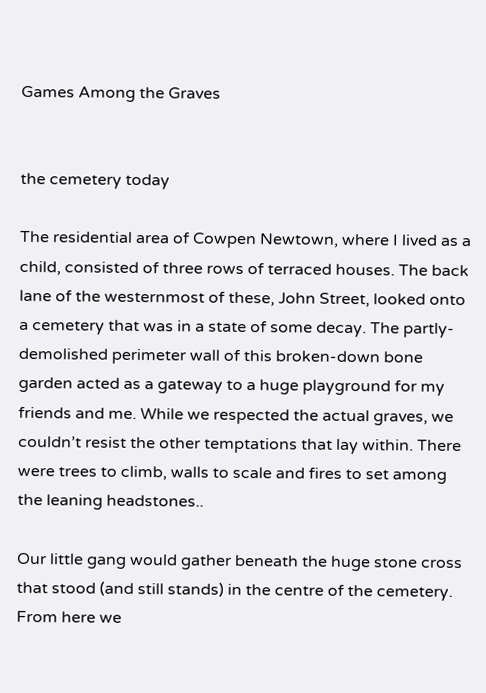Games Among the Graves


the cemetery today

The residential area of Cowpen Newtown, where I lived as a child, consisted of three rows of terraced houses. The back lane of the westernmost of these, John Street, looked onto a cemetery that was in a state of some decay. The partly-demolished perimeter wall of this broken-down bone garden acted as a gateway to a huge playground for my friends and me. While we respected the actual graves, we couldn’t resist the other temptations that lay within. There were trees to climb, walls to scale and fires to set among the leaning headstones..

Our little gang would gather beneath the huge stone cross that stood (and still stands) in the centre of the cemetery. From here we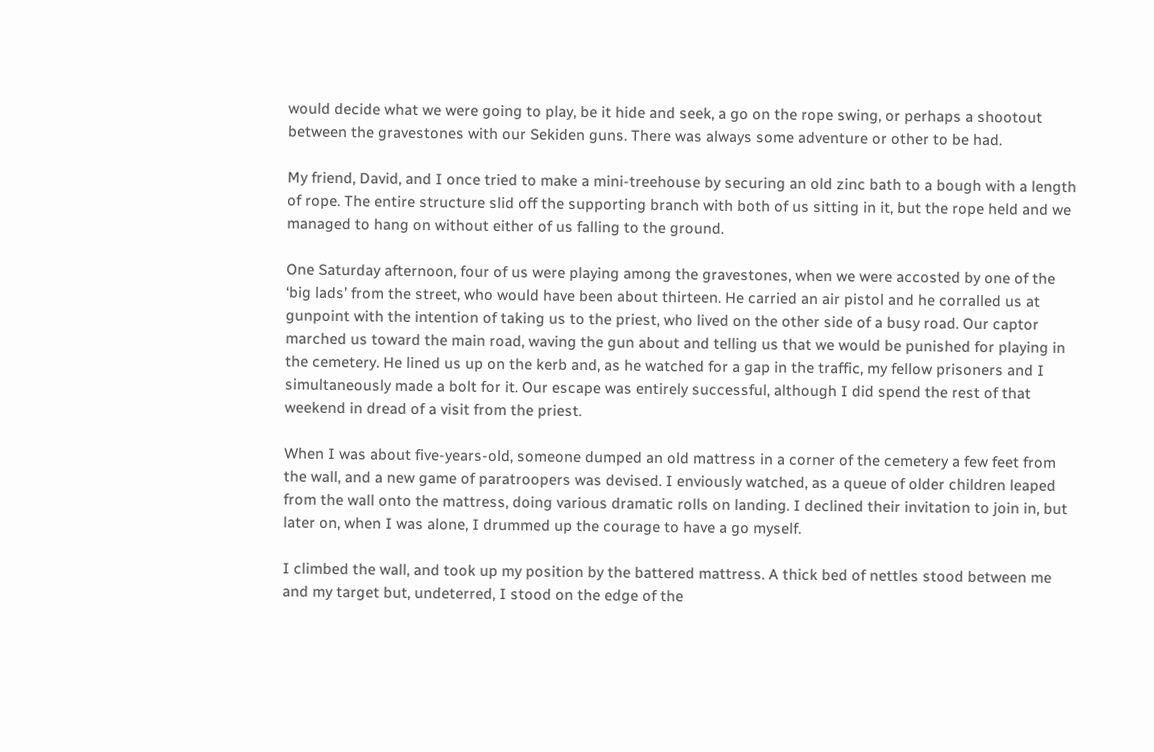would decide what we were going to play, be it hide and seek, a go on the rope swing, or perhaps a shootout between the gravestones with our Sekiden guns. There was always some adventure or other to be had.

My friend, David, and I once tried to make a mini-treehouse by securing an old zinc bath to a bough with a length of rope. The entire structure slid off the supporting branch with both of us sitting in it, but the rope held and we managed to hang on without either of us falling to the ground.

One Saturday afternoon, four of us were playing among the gravestones, when we were accosted by one of the ‘big lads’ from the street, who would have been about thirteen. He carried an air pistol and he corralled us at gunpoint with the intention of taking us to the priest, who lived on the other side of a busy road. Our captor marched us toward the main road, waving the gun about and telling us that we would be punished for playing in the cemetery. He lined us up on the kerb and, as he watched for a gap in the traffic, my fellow prisoners and I simultaneously made a bolt for it. Our escape was entirely successful, although I did spend the rest of that weekend in dread of a visit from the priest.

When I was about five-years-old, someone dumped an old mattress in a corner of the cemetery a few feet from the wall, and a new game of paratroopers was devised. I enviously watched, as a queue of older children leaped from the wall onto the mattress, doing various dramatic rolls on landing. I declined their invitation to join in, but later on, when I was alone, I drummed up the courage to have a go myself.

I climbed the wall, and took up my position by the battered mattress. A thick bed of nettles stood between me and my target but, undeterred, I stood on the edge of the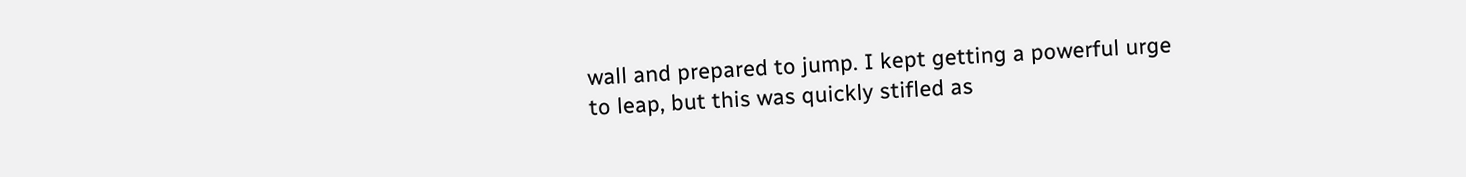wall and prepared to jump. I kept getting a powerful urge to leap, but this was quickly stifled as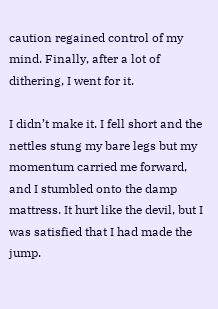caution regained control of my mind. Finally, after a lot of dithering, I went for it.

I didn’t make it. I fell short and the nettles stung my bare legs but my momentum carried me forward, and I stumbled onto the damp mattress. It hurt like the devil, but I was satisfied that I had made the jump.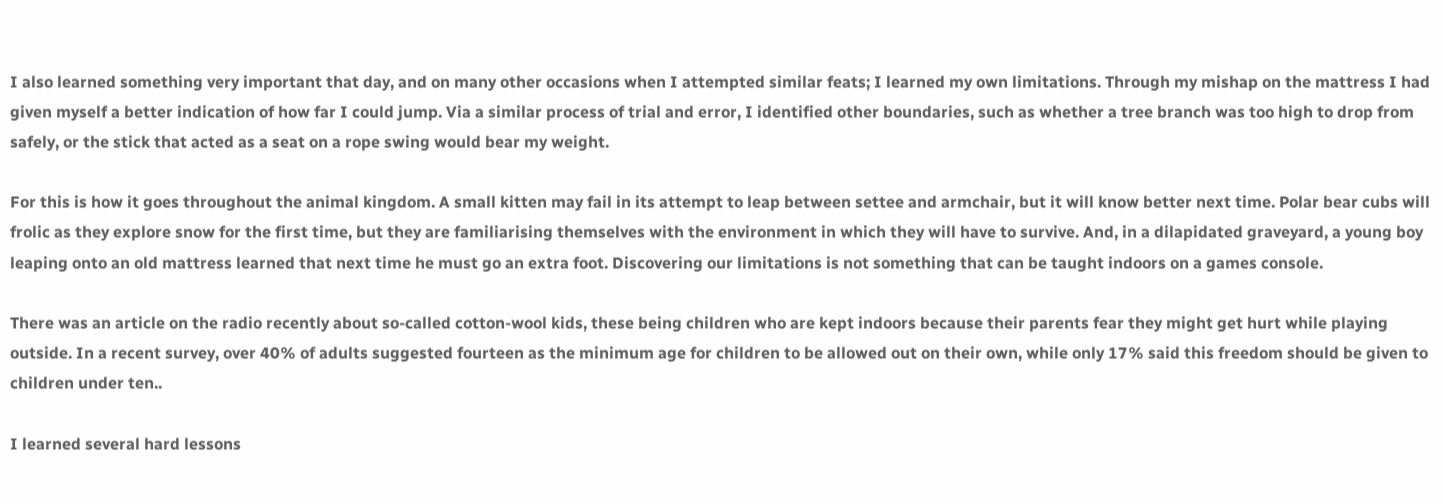I also learned something very important that day, and on many other occasions when I attempted similar feats; I learned my own limitations. Through my mishap on the mattress I had given myself a better indication of how far I could jump. Via a similar process of trial and error, I identified other boundaries, such as whether a tree branch was too high to drop from safely, or the stick that acted as a seat on a rope swing would bear my weight.

For this is how it goes throughout the animal kingdom. A small kitten may fail in its attempt to leap between settee and armchair, but it will know better next time. Polar bear cubs will frolic as they explore snow for the first time, but they are familiarising themselves with the environment in which they will have to survive. And, in a dilapidated graveyard, a young boy leaping onto an old mattress learned that next time he must go an extra foot. Discovering our limitations is not something that can be taught indoors on a games console.

There was an article on the radio recently about so-called cotton-wool kids, these being children who are kept indoors because their parents fear they might get hurt while playing outside. In a recent survey, over 40% of adults suggested fourteen as the minimum age for children to be allowed out on their own, while only 17% said this freedom should be given to children under ten..

I learned several hard lessons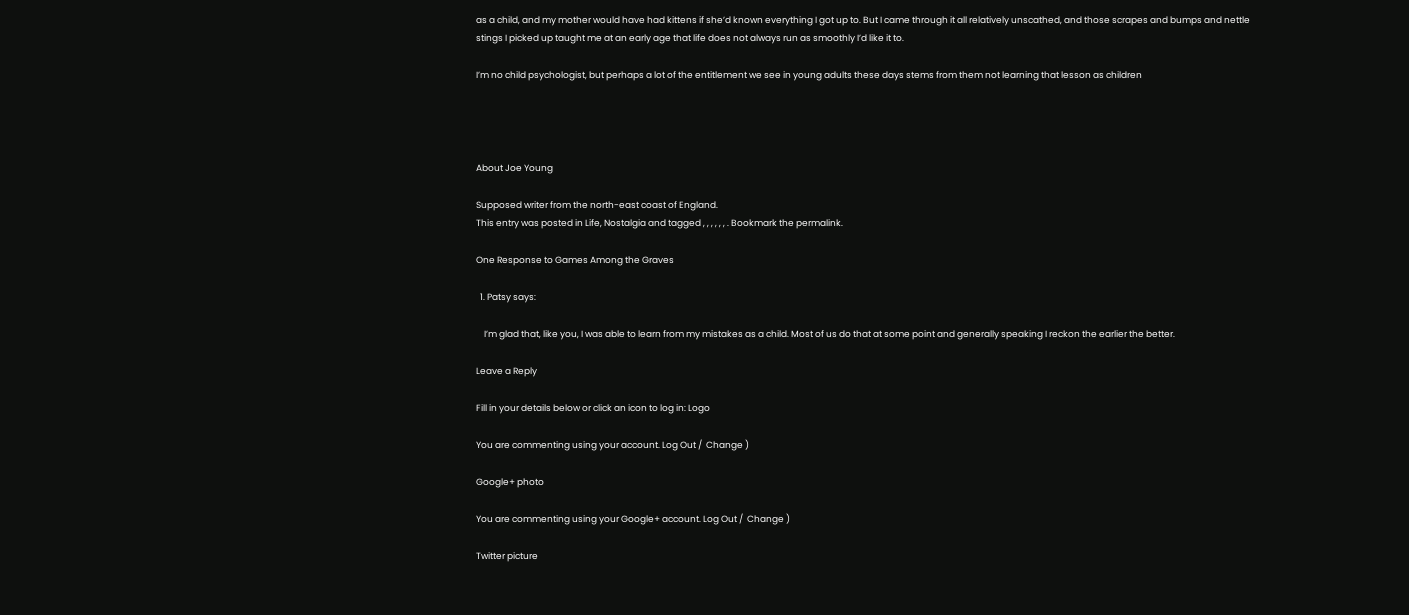as a child, and my mother would have had kittens if she’d known everything I got up to. But I came through it all relatively unscathed, and those scrapes and bumps and nettle stings I picked up taught me at an early age that life does not always run as smoothly I’d like it to.

I’m no child psychologist, but perhaps a lot of the entitlement we see in young adults these days stems from them not learning that lesson as children




About Joe Young

Supposed writer from the north-east coast of England.
This entry was posted in Life, Nostalgia and tagged , , , , , , . Bookmark the permalink.

One Response to Games Among the Graves

  1. Patsy says:

    I’m glad that, like you, I was able to learn from my mistakes as a child. Most of us do that at some point and generally speaking I reckon the earlier the better.

Leave a Reply

Fill in your details below or click an icon to log in: Logo

You are commenting using your account. Log Out /  Change )

Google+ photo

You are commenting using your Google+ account. Log Out /  Change )

Twitter picture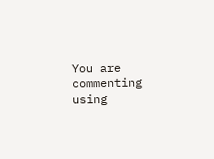You are commenting using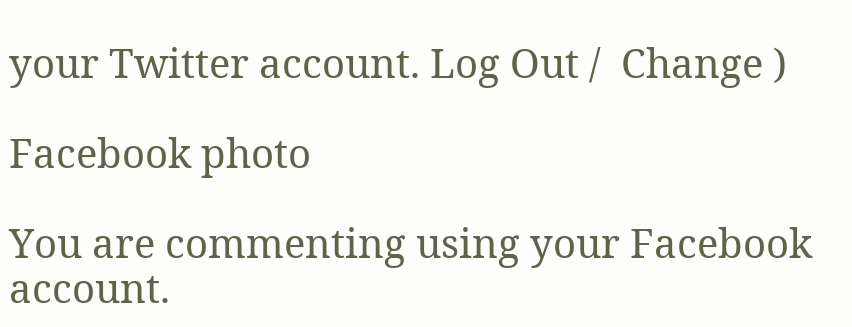your Twitter account. Log Out /  Change )

Facebook photo

You are commenting using your Facebook account.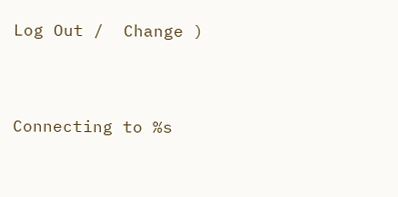Log Out /  Change )


Connecting to %s